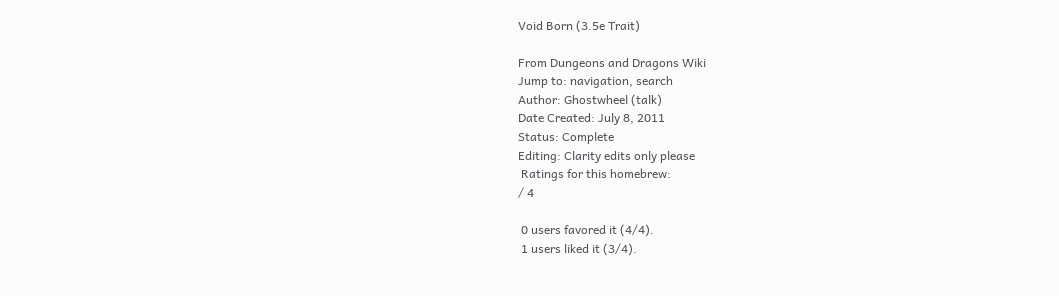Void Born (3.5e Trait)

From Dungeons and Dragons Wiki
Jump to: navigation, search
Author: Ghostwheel (talk)
Date Created: July 8, 2011
Status: Complete
Editing: Clarity edits only please
 Ratings for this homebrew:
/ 4

 0 users favored it (4/4).
 1 users liked it (3/4).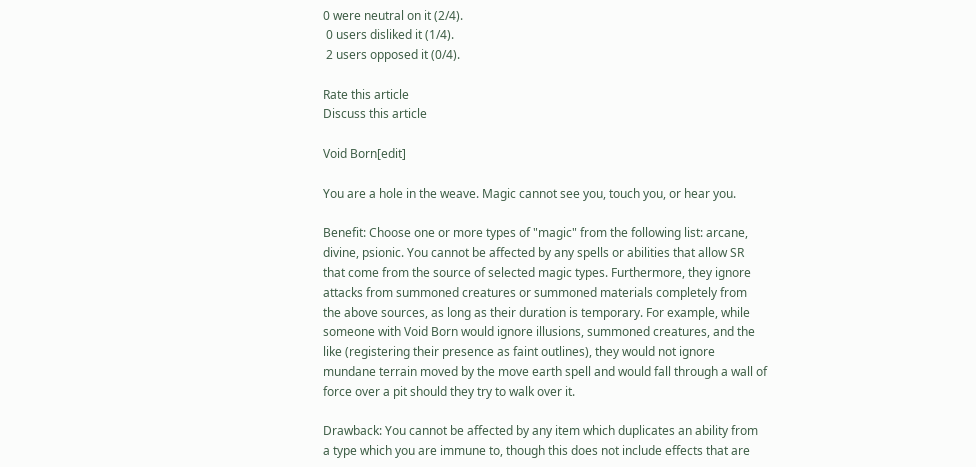0 were neutral on it (2/4).
 0 users disliked it (1/4).
 2 users opposed it (0/4).

Rate this article
Discuss this article

Void Born[edit]

You are a hole in the weave. Magic cannot see you, touch you, or hear you.

Benefit: Choose one or more types of "magic" from the following list: arcane, divine, psionic. You cannot be affected by any spells or abilities that allow SR that come from the source of selected magic types. Furthermore, they ignore attacks from summoned creatures or summoned materials completely from the above sources, as long as their duration is temporary. For example, while someone with Void Born would ignore illusions, summoned creatures, and the like (registering their presence as faint outlines), they would not ignore mundane terrain moved by the move earth spell and would fall through a wall of force over a pit should they try to walk over it.

Drawback: You cannot be affected by any item which duplicates an ability from a type which you are immune to, though this does not include effects that are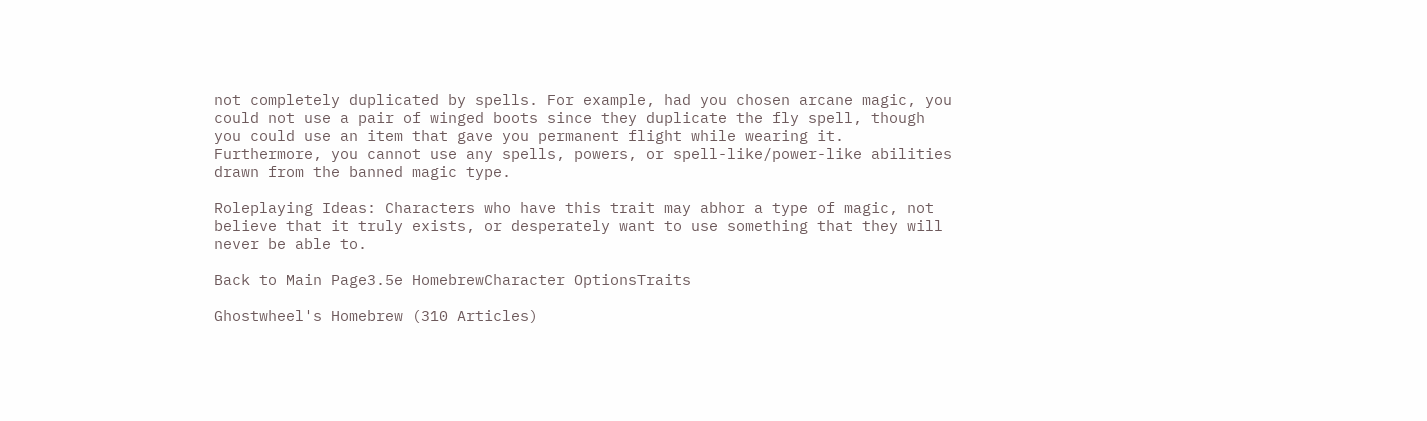not completely duplicated by spells. For example, had you chosen arcane magic, you could not use a pair of winged boots since they duplicate the fly spell, though you could use an item that gave you permanent flight while wearing it. Furthermore, you cannot use any spells, powers, or spell-like/power-like abilities drawn from the banned magic type.

Roleplaying Ideas: Characters who have this trait may abhor a type of magic, not believe that it truly exists, or desperately want to use something that they will never be able to.

Back to Main Page3.5e HomebrewCharacter OptionsTraits

Ghostwheel's Homebrew (310 Articles)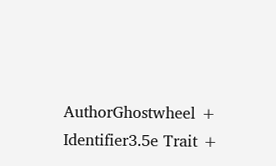AuthorGhostwheel +
Identifier3.5e Trait +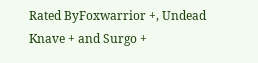Rated ByFoxwarrior +, Undead Knave + and Surgo +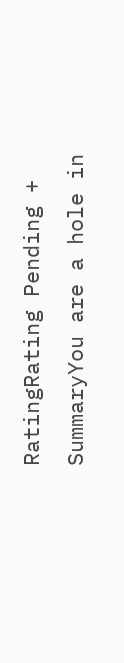RatingRating Pending +
SummaryYou are a hole in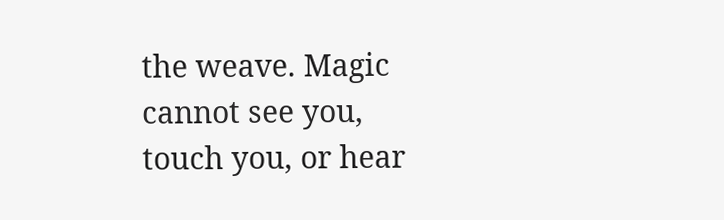the weave. Magic cannot see you, touch you, or hear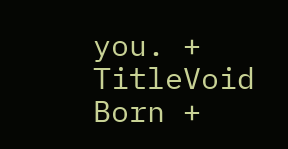you. +
TitleVoid Born +